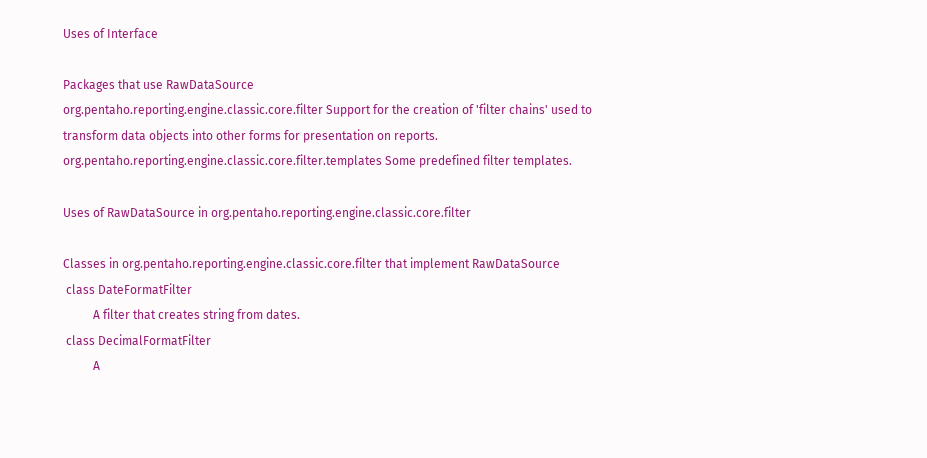Uses of Interface

Packages that use RawDataSource
org.pentaho.reporting.engine.classic.core.filter Support for the creation of 'filter chains' used to transform data objects into other forms for presentation on reports.
org.pentaho.reporting.engine.classic.core.filter.templates Some predefined filter templates.

Uses of RawDataSource in org.pentaho.reporting.engine.classic.core.filter

Classes in org.pentaho.reporting.engine.classic.core.filter that implement RawDataSource
 class DateFormatFilter
          A filter that creates string from dates.
 class DecimalFormatFilter
          A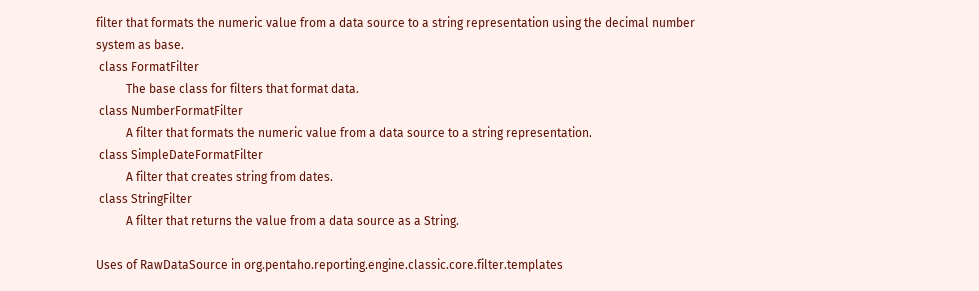filter that formats the numeric value from a data source to a string representation using the decimal number system as base.
 class FormatFilter
          The base class for filters that format data.
 class NumberFormatFilter
          A filter that formats the numeric value from a data source to a string representation.
 class SimpleDateFormatFilter
          A filter that creates string from dates.
 class StringFilter
          A filter that returns the value from a data source as a String.

Uses of RawDataSource in org.pentaho.reporting.engine.classic.core.filter.templates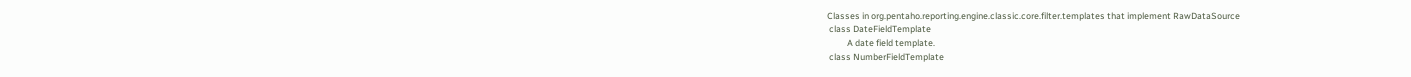Classes in org.pentaho.reporting.engine.classic.core.filter.templates that implement RawDataSource
 class DateFieldTemplate
          A date field template.
 class NumberFieldTemplate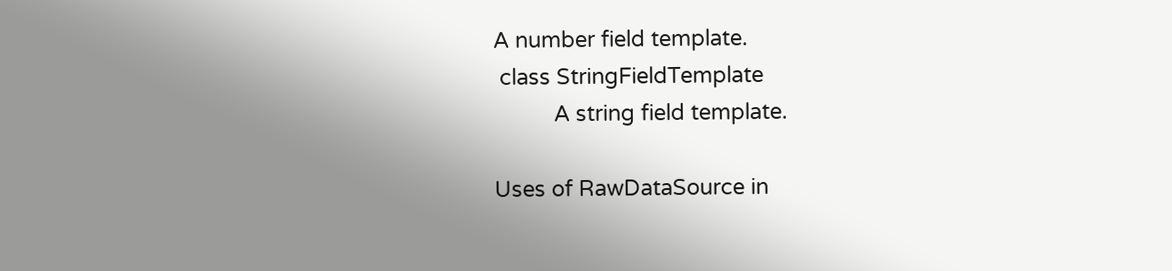A number field template.
 class StringFieldTemplate
          A string field template.

Uses of RawDataSource in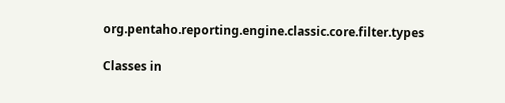org.pentaho.reporting.engine.classic.core.filter.types

Classes in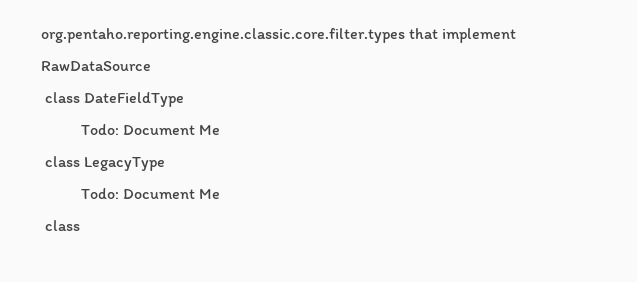org.pentaho.reporting.engine.classic.core.filter.types that implement RawDataSource
 class DateFieldType
          Todo: Document Me
 class LegacyType
          Todo: Document Me
 class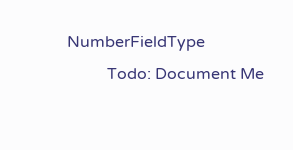NumberFieldType
          Todo: Document Me